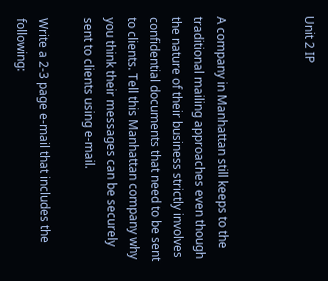Unit 2 IP



A company in Manhattan still keeps to the traditional mailing approaches even though the nature of their business strictly involves confidential documents that need to be sent to clients. Tell this Manhattan company why you think their messages can be securely sent to clients using e-mail.

Write a 2-3 page e-mail that includes the following: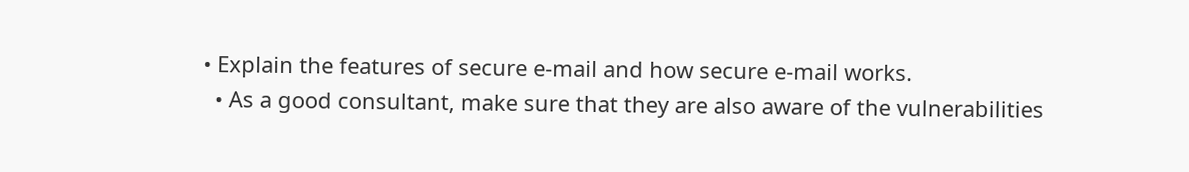• Explain the features of secure e-mail and how secure e-mail works.
  • As a good consultant, make sure that they are also aware of the vulnerabilities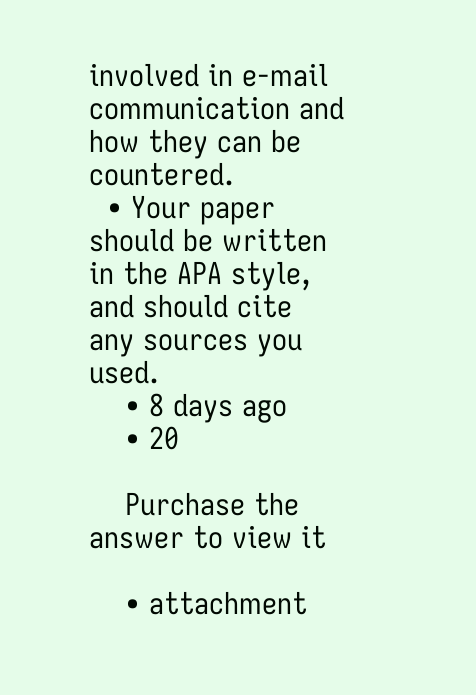involved in e-mail communication and how they can be countered.
  • Your paper should be written in the APA style, and should cite any sources you used.
    • 8 days ago
    • 20

    Purchase the answer to view it

    • attachment